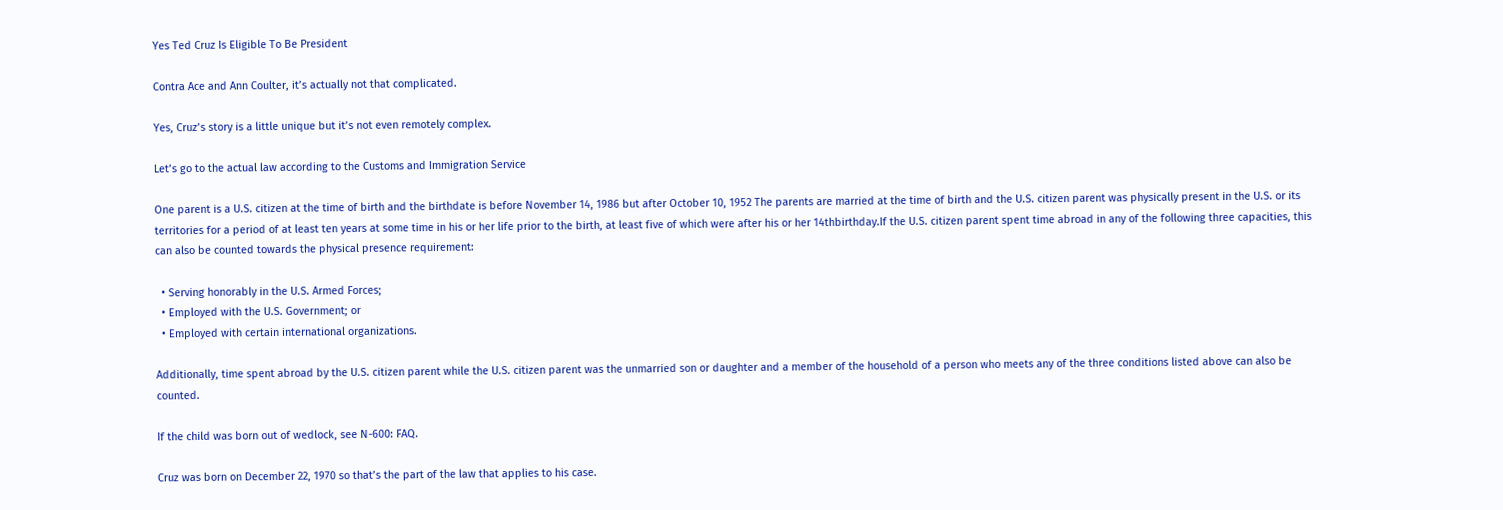Yes Ted Cruz Is Eligible To Be President

Contra Ace and Ann Coulter, it’s actually not that complicated.

Yes, Cruz’s story is a little unique but it’s not even remotely complex.

Let’s go to the actual law according to the Customs and Immigration Service

One parent is a U.S. citizen at the time of birth and the birthdate is before November 14, 1986 but after October 10, 1952 The parents are married at the time of birth and the U.S. citizen parent was physically present in the U.S. or its territories for a period of at least ten years at some time in his or her life prior to the birth, at least five of which were after his or her 14thbirthday.If the U.S. citizen parent spent time abroad in any of the following three capacities, this can also be counted towards the physical presence requirement:

  • Serving honorably in the U.S. Armed Forces;
  • Employed with the U.S. Government; or
  • Employed with certain international organizations.

Additionally, time spent abroad by the U.S. citizen parent while the U.S. citizen parent was the unmarried son or daughter and a member of the household of a person who meets any of the three conditions listed above can also be counted.

If the child was born out of wedlock, see N-600: FAQ.

Cruz was born on December 22, 1970 so that’s the part of the law that applies to his case.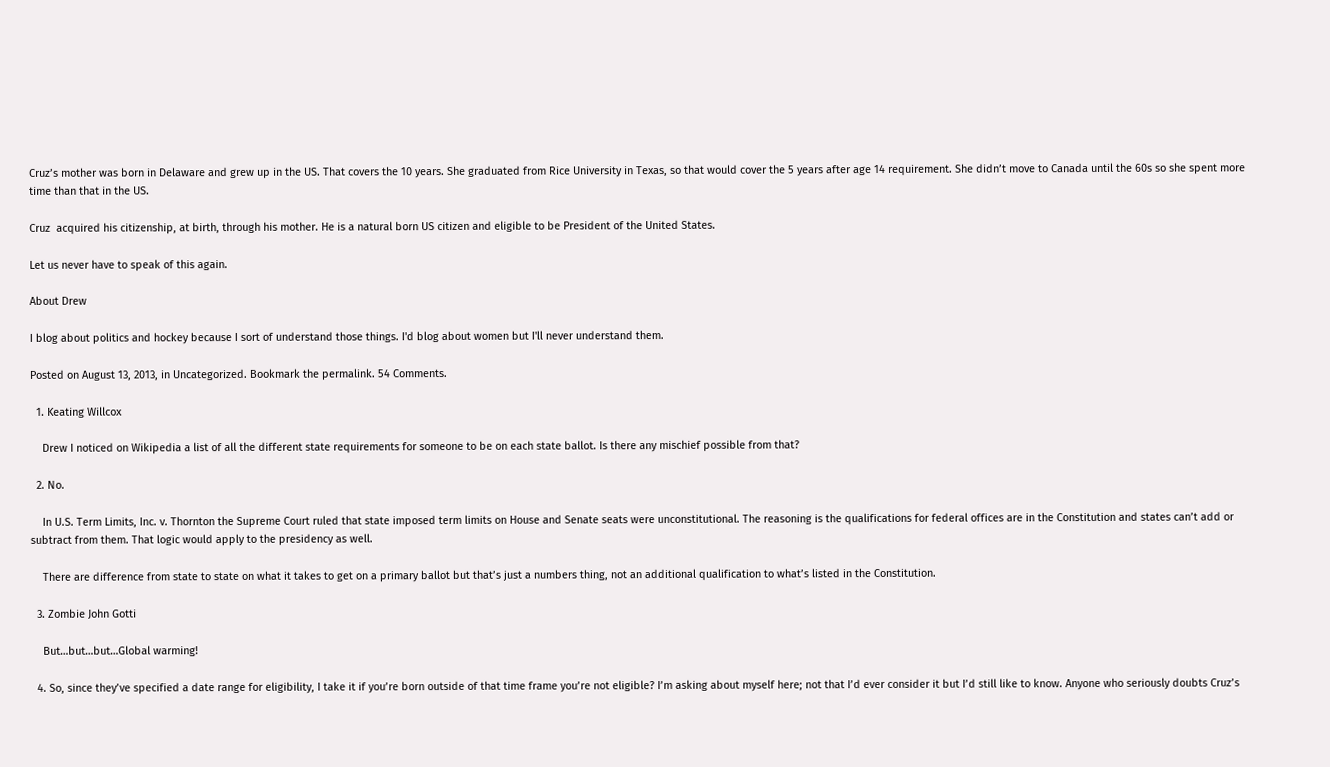Cruz’s mother was born in Delaware and grew up in the US. That covers the 10 years. She graduated from Rice University in Texas, so that would cover the 5 years after age 14 requirement. She didn’t move to Canada until the 60s so she spent more time than that in the US.

Cruz  acquired his citizenship, at birth, through his mother. He is a natural born US citizen and eligible to be President of the United States.

Let us never have to speak of this again.

About Drew

I blog about politics and hockey because I sort of understand those things. I'd blog about women but I'll never understand them.

Posted on August 13, 2013, in Uncategorized. Bookmark the permalink. 54 Comments.

  1. Keating Willcox

    Drew I noticed on Wikipedia a list of all the different state requirements for someone to be on each state ballot. Is there any mischief possible from that?

  2. No.

    In U.S. Term Limits, Inc. v. Thornton the Supreme Court ruled that state imposed term limits on House and Senate seats were unconstitutional. The reasoning is the qualifications for federal offices are in the Constitution and states can’t add or subtract from them. That logic would apply to the presidency as well.

    There are difference from state to state on what it takes to get on a primary ballot but that’s just a numbers thing, not an additional qualification to what’s listed in the Constitution.

  3. Zombie John Gotti

    But…but…but…Global warming!

  4. So, since they’ve specified a date range for eligibility, I take it if you’re born outside of that time frame you’re not eligible? I’m asking about myself here; not that I’d ever consider it but I’d still like to know. Anyone who seriously doubts Cruz’s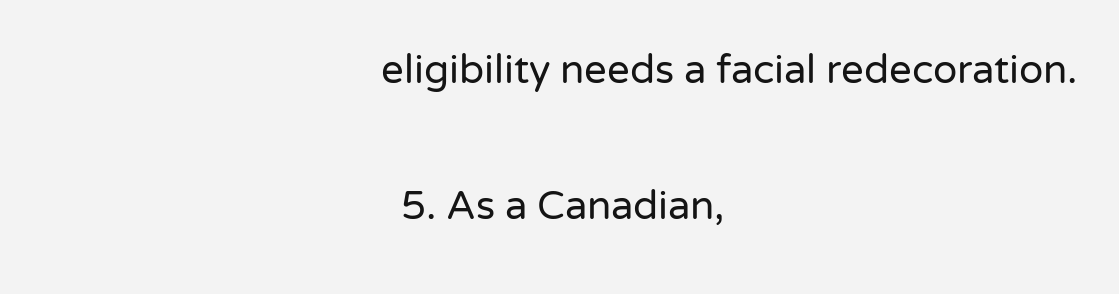eligibility needs a facial redecoration.

  5. As a Canadian,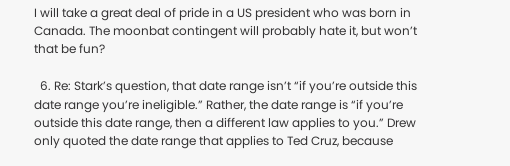I will take a great deal of pride in a US president who was born in Canada. The moonbat contingent will probably hate it, but won’t that be fun?

  6. Re: Stark’s question, that date range isn’t “if you’re outside this date range you’re ineligible.” Rather, the date range is “if you’re outside this date range, then a different law applies to you.” Drew only quoted the date range that applies to Ted Cruz, because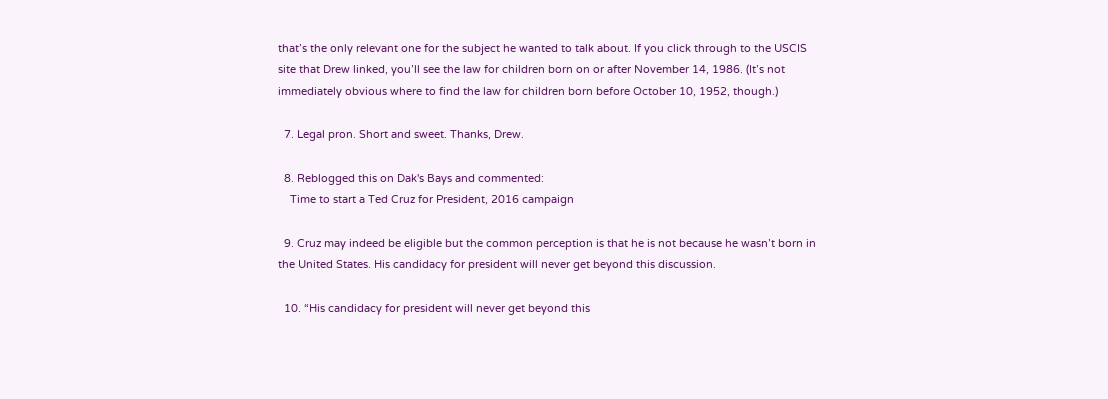that’s the only relevant one for the subject he wanted to talk about. If you click through to the USCIS site that Drew linked, you’ll see the law for children born on or after November 14, 1986. (It’s not immediately obvious where to find the law for children born before October 10, 1952, though.)

  7. Legal pron. Short and sweet. Thanks, Drew.

  8. Reblogged this on Dak's Bays and commented:
    Time to start a Ted Cruz for President, 2016 campaign

  9. Cruz may indeed be eligible but the common perception is that he is not because he wasn’t born in the United States. His candidacy for president will never get beyond this discussion.

  10. “His candidacy for president will never get beyond this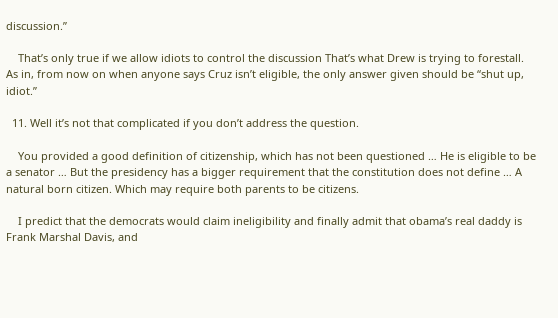discussion.”

    That’s only true if we allow idiots to control the discussion That’s what Drew is trying to forestall. As in, from now on when anyone says Cruz isn’t eligible, the only answer given should be “shut up, idiot.”

  11. Well it’s not that complicated if you don’t address the question.

    You provided a good definition of citizenship, which has not been questioned … He is eligible to be a senator … But the presidency has a bigger requirement that the constitution does not define … A natural born citizen. Which may require both parents to be citizens.

    I predict that the democrats would claim ineligibility and finally admit that obama’s real daddy is Frank Marshal Davis, and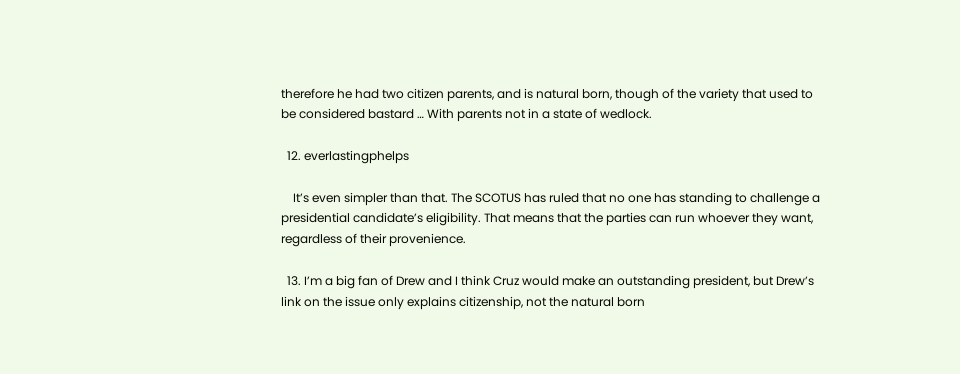therefore he had two citizen parents, and is natural born, though of the variety that used to be considered bastard … With parents not in a state of wedlock.

  12. everlastingphelps

    It’s even simpler than that. The SCOTUS has ruled that no one has standing to challenge a presidential candidate’s eligibility. That means that the parties can run whoever they want, regardless of their provenience.

  13. I’m a big fan of Drew and I think Cruz would make an outstanding president, but Drew’s link on the issue only explains citizenship, not the natural born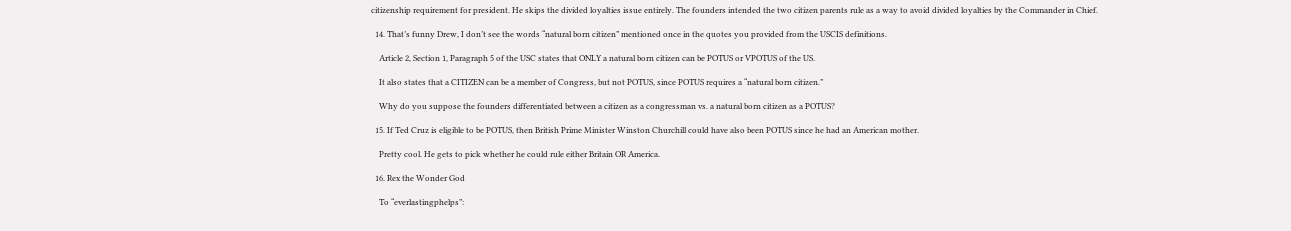citizenship requirement for president. He skips the divided loyalties issue entirely. The founders intended the two citizen parents rule as a way to avoid divided loyalties by the Commander in Chief.

  14. That’s funny Drew, I don’t see the words “natural born citizen” mentioned once in the quotes you provided from the USCIS definitions.

    Article 2, Section 1, Paragraph 5 of the USC states that ONLY a natural born citizen can be POTUS or VPOTUS of the US.

    It also states that a CITIZEN can be a member of Congress, but not POTUS, since POTUS requires a “natural born citizen.”

    Why do you suppose the founders differentiated between a citizen as a congressman vs. a natural born citizen as a POTUS?

  15. If Ted Cruz is eligible to be POTUS, then British Prime Minister Winston Churchill could have also been POTUS since he had an American mother.

    Pretty cool. He gets to pick whether he could rule either Britain OR America.

  16. Rex the Wonder God

    To “everlastingphelps”: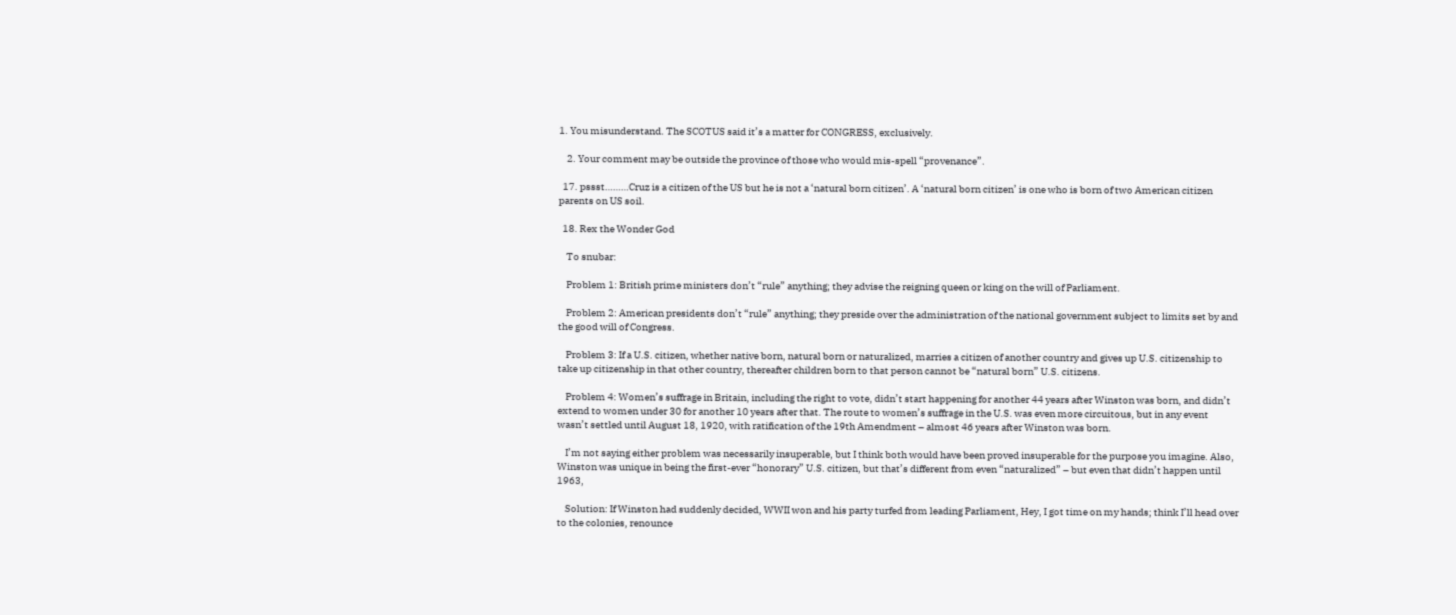1. You misunderstand. The SCOTUS said it’s a matter for CONGRESS, exclusively.

    2. Your comment may be outside the province of those who would mis-spell “provenance”.

  17. pssst………Cruz is a citizen of the US but he is not a ‘natural born citizen’. A ‘natural born citizen’ is one who is born of two American citizen parents on US soil.

  18. Rex the Wonder God

    To snubar:

    Problem 1: British prime ministers don’t “rule” anything; they advise the reigning queen or king on the will of Parliament.

    Problem 2: American presidents don’t “rule” anything; they preside over the administration of the national government subject to limits set by and the good will of Congress.

    Problem 3: If a U.S. citizen, whether native born, natural born or naturalized, marries a citizen of another country and gives up U.S. citizenship to take up citizenship in that other country, thereafter children born to that person cannot be “natural born” U.S. citizens.

    Problem 4: Women’s suffrage in Britain, including the right to vote, didn’t start happening for another 44 years after Winston was born, and didn’t extend to women under 30 for another 10 years after that. The route to women’s suffrage in the U.S. was even more circuitous, but in any event wasn’t settled until August 18, 1920, with ratification of the 19th Amendment – almost 46 years after Winston was born.

    I’m not saying either problem was necessarily insuperable, but I think both would have been proved insuperable for the purpose you imagine. Also, Winston was unique in being the first-ever “honorary” U.S. citizen, but that’s different from even “naturalized” – but even that didn’t happen until 1963,

    Solution: If Winston had suddenly decided, WWII won and his party turfed from leading Parliament, Hey, I got time on my hands; think I’ll head over to the colonies, renounce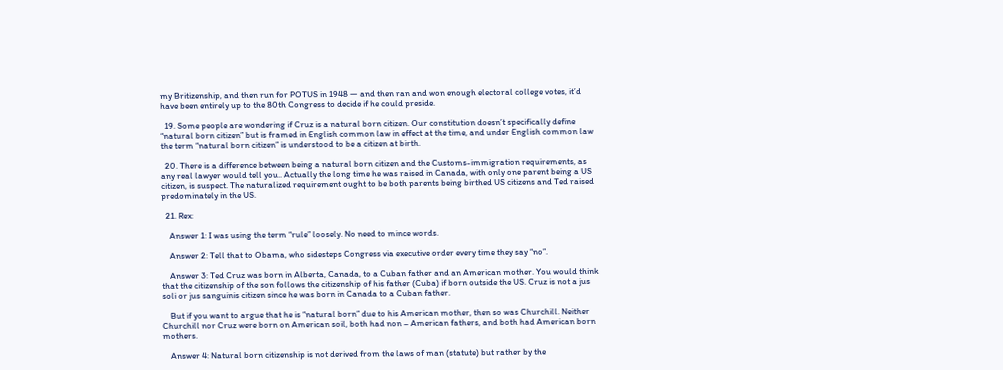my Britizenship, and then run for POTUS in 1948 — and then ran and won enough electoral college votes, it’d have been entirely up to the 80th Congress to decide if he could preside.

  19. Some people are wondering if Cruz is a natural born citizen. Our constitution doesn’t specifically define “natural born citizen” but is framed in English common law in effect at the time, and under English common law the term “natural born citizen” is understood to be a citizen at birth.

  20. There is a difference between being a natural born citizen and the Customs-immigration requirements, as any real lawyer would tell you.. Actually the long time he was raised in Canada, with only one parent being a US citizen, is suspect. The naturalized requirement ought to be both parents being birthed US citizens and Ted raised predominately in the US.

  21. Rex:

    Answer 1: I was using the term “rule” loosely. No need to mince words.

    Answer 2: Tell that to Obama, who sidesteps Congress via executive order every time they say “no”.

    Answer 3: Ted Cruz was born in Alberta, Canada, to a Cuban father and an American mother. You would think that the citizenship of the son follows the citizenship of his father (Cuba) if born outside the US. Cruz is not a jus soli or jus sanguinis citizen since he was born in Canada to a Cuban father.

    But if you want to argue that he is “natural born” due to his American mother, then so was Churchill. Neither Churchill nor Cruz were born on American soil, both had non – American fathers, and both had American born mothers.

    Answer 4: Natural born citizenship is not derived from the laws of man (statute) but rather by the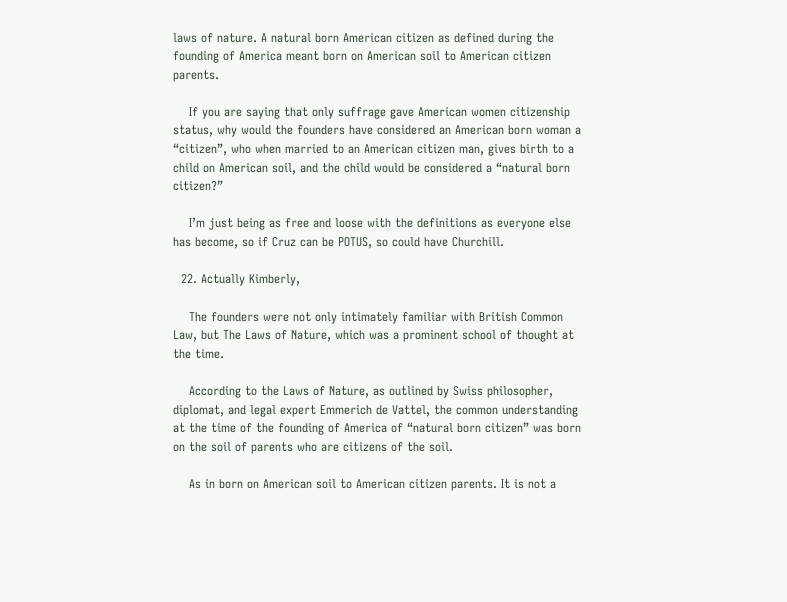laws of nature. A natural born American citizen as defined during the founding of America meant born on American soil to American citizen parents.

    If you are saying that only suffrage gave American women citizenship status, why would the founders have considered an American born woman a “citizen”, who when married to an American citizen man, gives birth to a child on American soil, and the child would be considered a “natural born citizen?”

    I’m just being as free and loose with the definitions as everyone else has become, so if Cruz can be POTUS, so could have Churchill.

  22. Actually Kimberly,

    The founders were not only intimately familiar with British Common Law, but The Laws of Nature, which was a prominent school of thought at the time.

    According to the Laws of Nature, as outlined by Swiss philosopher, diplomat, and legal expert Emmerich de Vattel, the common understanding at the time of the founding of America of “natural born citizen” was born on the soil of parents who are citizens of the soil.

    As in born on American soil to American citizen parents. It is not a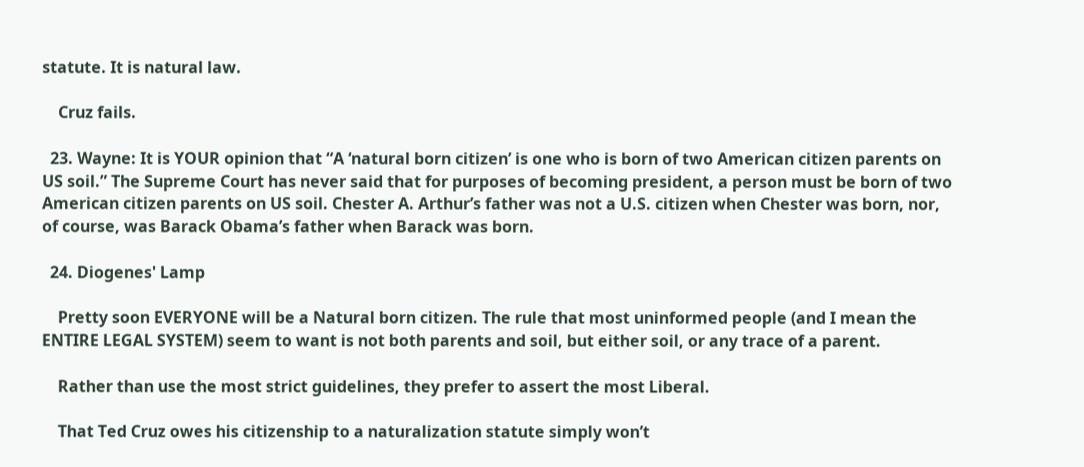statute. It is natural law.

    Cruz fails.

  23. Wayne: It is YOUR opinion that “A ‘natural born citizen’ is one who is born of two American citizen parents on US soil.” The Supreme Court has never said that for purposes of becoming president, a person must be born of two American citizen parents on US soil. Chester A. Arthur’s father was not a U.S. citizen when Chester was born, nor, of course, was Barack Obama’s father when Barack was born.

  24. Diogenes' Lamp

    Pretty soon EVERYONE will be a Natural born citizen. The rule that most uninformed people (and I mean the ENTIRE LEGAL SYSTEM) seem to want is not both parents and soil, but either soil, or any trace of a parent.

    Rather than use the most strict guidelines, they prefer to assert the most Liberal.

    That Ted Cruz owes his citizenship to a naturalization statute simply won’t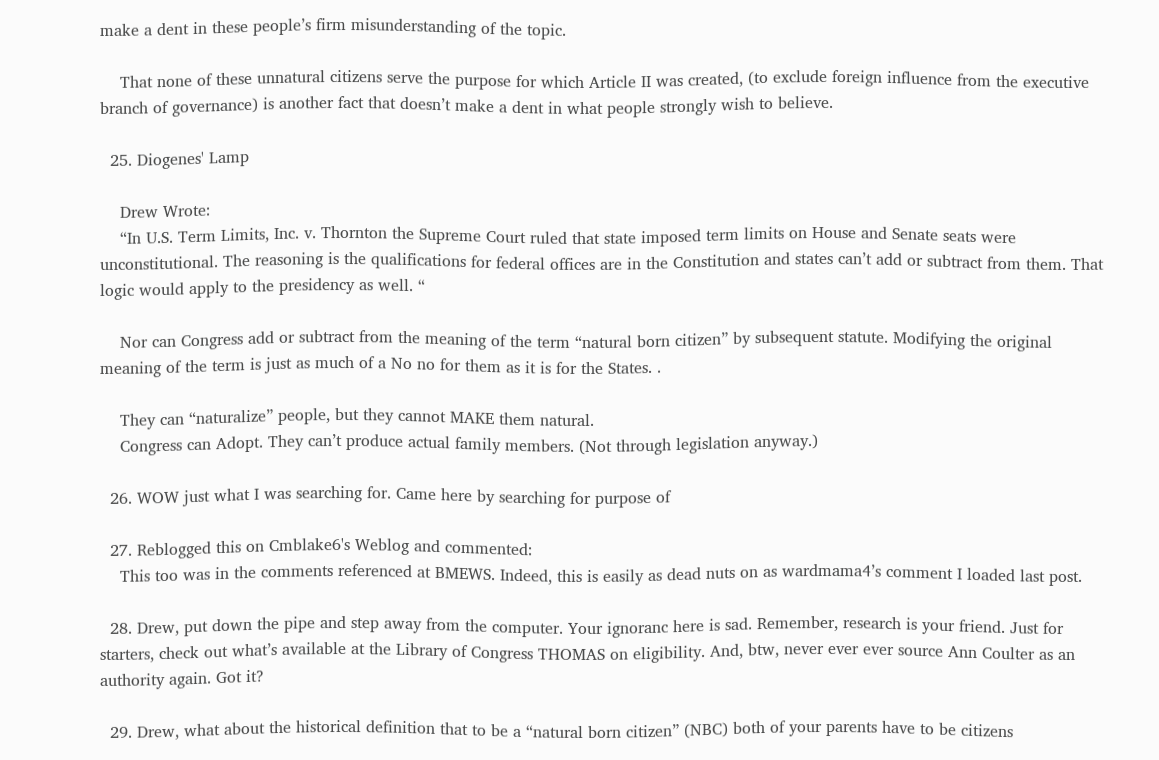make a dent in these people’s firm misunderstanding of the topic.

    That none of these unnatural citizens serve the purpose for which Article II was created, (to exclude foreign influence from the executive branch of governance) is another fact that doesn’t make a dent in what people strongly wish to believe.

  25. Diogenes' Lamp

    Drew Wrote:
    “In U.S. Term Limits, Inc. v. Thornton the Supreme Court ruled that state imposed term limits on House and Senate seats were unconstitutional. The reasoning is the qualifications for federal offices are in the Constitution and states can’t add or subtract from them. That logic would apply to the presidency as well. “

    Nor can Congress add or subtract from the meaning of the term “natural born citizen” by subsequent statute. Modifying the original meaning of the term is just as much of a No no for them as it is for the States. .

    They can “naturalize” people, but they cannot MAKE them natural.
    Congress can Adopt. They can’t produce actual family members. (Not through legislation anyway.)

  26. WOW just what I was searching for. Came here by searching for purpose of

  27. Reblogged this on Cmblake6's Weblog and commented:
    This too was in the comments referenced at BMEWS. Indeed, this is easily as dead nuts on as wardmama4’s comment I loaded last post.

  28. Drew, put down the pipe and step away from the computer. Your ignoranc here is sad. Remember, research is your friend. Just for starters, check out what’s available at the Library of Congress THOMAS on eligibility. And, btw, never ever ever source Ann Coulter as an authority again. Got it?

  29. Drew, what about the historical definition that to be a “natural born citizen” (NBC) both of your parents have to be citizens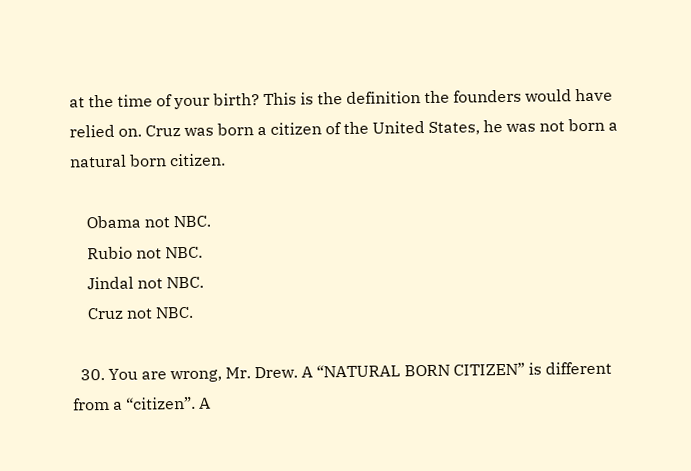at the time of your birth? This is the definition the founders would have relied on. Cruz was born a citizen of the United States, he was not born a natural born citizen.

    Obama not NBC.
    Rubio not NBC.
    Jindal not NBC.
    Cruz not NBC.

  30. You are wrong, Mr. Drew. A “NATURAL BORN CITIZEN” is different from a “citizen”. A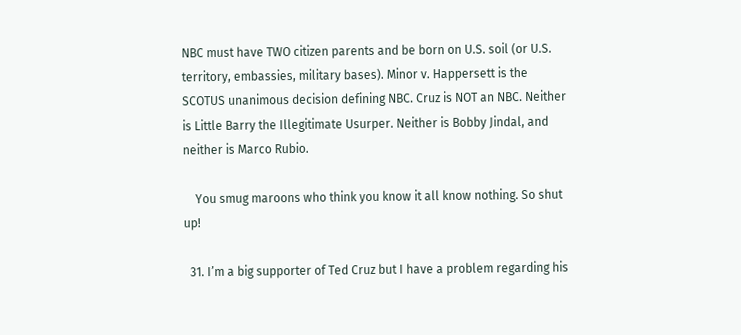NBC must have TWO citizen parents and be born on U.S. soil (or U.S. territory, embassies, military bases). Minor v. Happersett is the SCOTUS unanimous decision defining NBC. Cruz is NOT an NBC. Neither is Little Barry the Illegitimate Usurper. Neither is Bobby Jindal, and neither is Marco Rubio.

    You smug maroons who think you know it all know nothing. So shut up!

  31. I’m a big supporter of Ted Cruz but I have a problem regarding his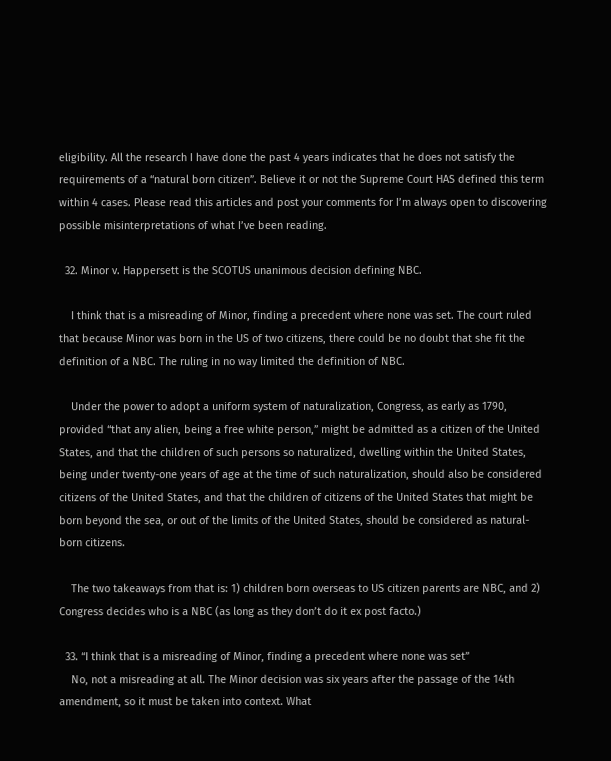eligibility. All the research I have done the past 4 years indicates that he does not satisfy the requirements of a “natural born citizen”. Believe it or not the Supreme Court HAS defined this term within 4 cases. Please read this articles and post your comments for I’m always open to discovering possible misinterpretations of what I’ve been reading.

  32. Minor v. Happersett is the SCOTUS unanimous decision defining NBC.

    I think that is a misreading of Minor, finding a precedent where none was set. The court ruled that because Minor was born in the US of two citizens, there could be no doubt that she fit the definition of a NBC. The ruling in no way limited the definition of NBC.

    Under the power to adopt a uniform system of naturalization, Congress, as early as 1790, provided “that any alien, being a free white person,” might be admitted as a citizen of the United States, and that the children of such persons so naturalized, dwelling within the United States, being under twenty-one years of age at the time of such naturalization, should also be considered citizens of the United States, and that the children of citizens of the United States that might be born beyond the sea, or out of the limits of the United States, should be considered as natural-born citizens.

    The two takeaways from that is: 1) children born overseas to US citizen parents are NBC, and 2) Congress decides who is a NBC (as long as they don’t do it ex post facto.)

  33. “I think that is a misreading of Minor, finding a precedent where none was set”
    No, not a misreading at all. The Minor decision was six years after the passage of the 14th amendment, so it must be taken into context. What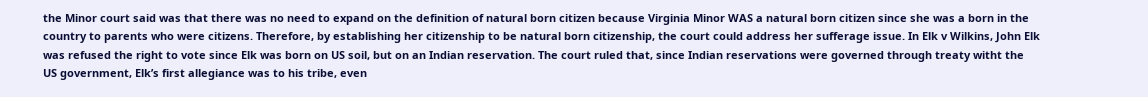the Minor court said was that there was no need to expand on the definition of natural born citizen because Virginia Minor WAS a natural born citizen since she was a born in the country to parents who were citizens. Therefore, by establishing her citizenship to be natural born citizenship, the court could address her sufferage issue. In Elk v Wilkins, John Elk was refused the right to vote since Elk was born on US soil, but on an Indian reservation. The court ruled that, since Indian reservations were governed through treaty witht the US government, Elk’s first allegiance was to his tribe, even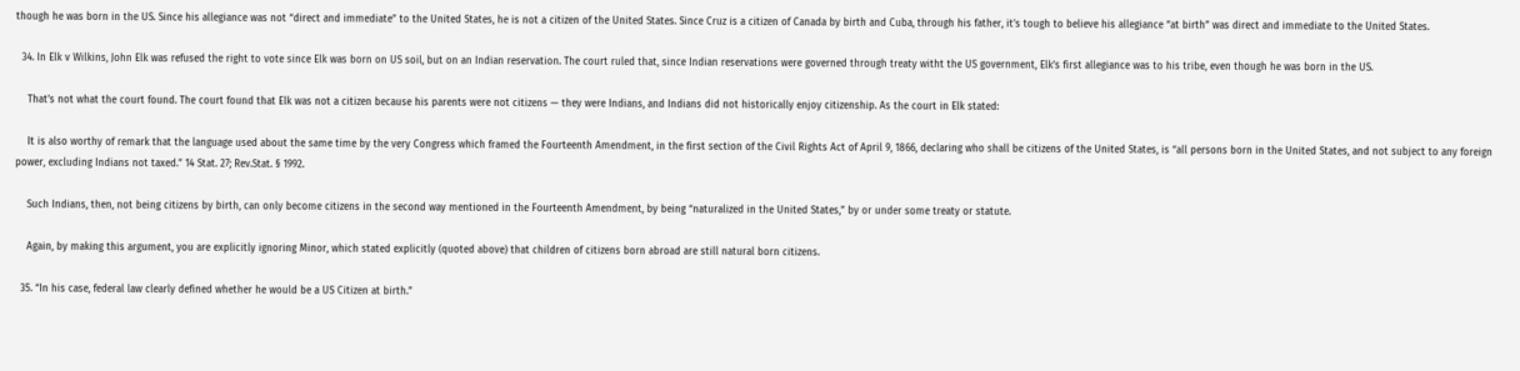though he was born in the US. Since his allegiance was not “direct and immediate” to the United States, he is not a citizen of the United States. Since Cruz is a citizen of Canada by birth and Cuba, through his father, it’s tough to believe his allegiance “at birth” was direct and immediate to the United States.

  34. In Elk v Wilkins, John Elk was refused the right to vote since Elk was born on US soil, but on an Indian reservation. The court ruled that, since Indian reservations were governed through treaty witht the US government, Elk’s first allegiance was to his tribe, even though he was born in the US.

    That’s not what the court found. The court found that Elk was not a citizen because his parents were not citizens — they were Indians, and Indians did not historically enjoy citizenship. As the court in Elk stated:

    It is also worthy of remark that the language used about the same time by the very Congress which framed the Fourteenth Amendment, in the first section of the Civil Rights Act of April 9, 1866, declaring who shall be citizens of the United States, is “all persons born in the United States, and not subject to any foreign power, excluding Indians not taxed.” 14 Stat. 27; Rev.Stat. § 1992.

    Such Indians, then, not being citizens by birth, can only become citizens in the second way mentioned in the Fourteenth Amendment, by being “naturalized in the United States,” by or under some treaty or statute.

    Again, by making this argument, you are explicitly ignoring Minor, which stated explicitly (quoted above) that children of citizens born abroad are still natural born citizens.

  35. “In his case, federal law clearly defined whether he would be a US Citizen at birth.”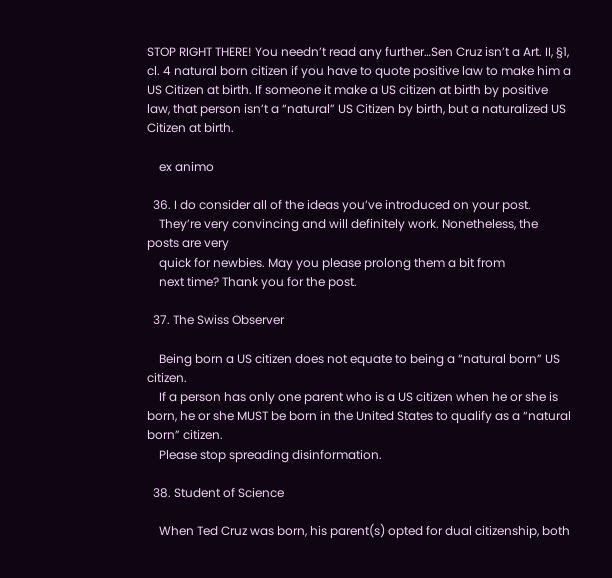STOP RIGHT THERE! You needn’t read any further…Sen Cruz isn’t a Art. II, §1, cl. 4 natural born citizen if you have to quote positive law to make him a US Citizen at birth. If someone it make a US citizen at birth by positive law, that person isn’t a “natural” US Citizen by birth, but a naturalized US Citizen at birth.

    ex animo

  36. I do consider all of the ideas you’ve introduced on your post.
    They’re very convincing and will definitely work. Nonetheless, the posts are very
    quick for newbies. May you please prolong them a bit from
    next time? Thank you for the post.

  37. The Swiss Observer

    Being born a US citizen does not equate to being a “natural born” US citizen.
    If a person has only one parent who is a US citizen when he or she is born, he or she MUST be born in the United States to qualify as a “natural born” citizen.
    Please stop spreading disinformation.

  38. Student of Science

    When Ted Cruz was born, his parent(s) opted for dual citizenship, both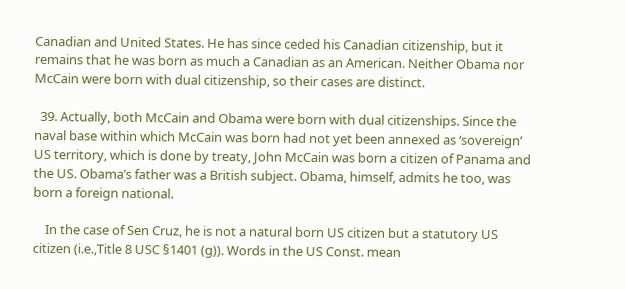Canadian and United States. He has since ceded his Canadian citizenship, but it remains that he was born as much a Canadian as an American. Neither Obama nor McCain were born with dual citizenship, so their cases are distinct.

  39. Actually, both McCain and Obama were born with dual citizenships. Since the naval base within which McCain was born had not yet been annexed as ‘sovereign’ US territory, which is done by treaty, John McCain was born a citizen of Panama and the US. Obama’s father was a British subject. Obama, himself, admits he too, was born a foreign national.

    In the case of Sen Cruz, he is not a natural born US citizen but a statutory US citizen (i.e.,Title 8 USC §1401 (g)). Words in the US Const. mean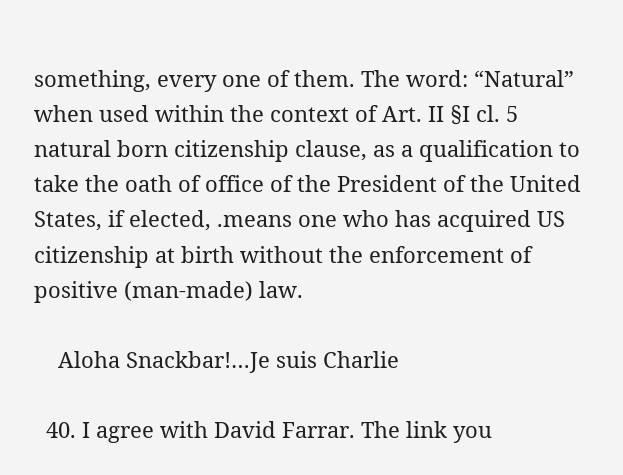something, every one of them. The word: “Natural” when used within the context of Art. II §I cl. 5 natural born citizenship clause, as a qualification to take the oath of office of the President of the United States, if elected, .means one who has acquired US citizenship at birth without the enforcement of positive (man-made) law.

    Aloha Snackbar!…Je suis Charlie

  40. I agree with David Farrar. The link you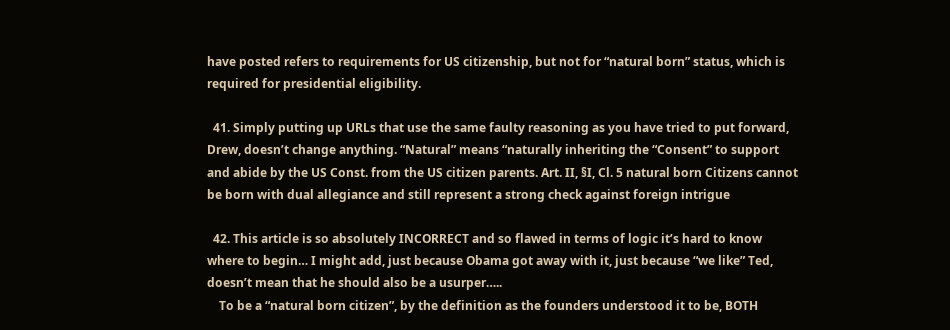have posted refers to requirements for US citizenship, but not for “natural born” status, which is required for presidential eligibility.

  41. Simply putting up URLs that use the same faulty reasoning as you have tried to put forward, Drew, doesn’t change anything. “Natural” means “naturally inheriting the “Consent” to support and abide by the US Const. from the US citizen parents. Art. II, §I, Cl. 5 natural born Citizens cannot be born with dual allegiance and still represent a strong check against foreign intrigue

  42. This article is so absolutely INCORRECT and so flawed in terms of logic it’s hard to know where to begin… I might add, just because Obama got away with it, just because “we like” Ted, doesn’t mean that he should also be a usurper…..
    To be a “natural born citizen”, by the definition as the founders understood it to be, BOTH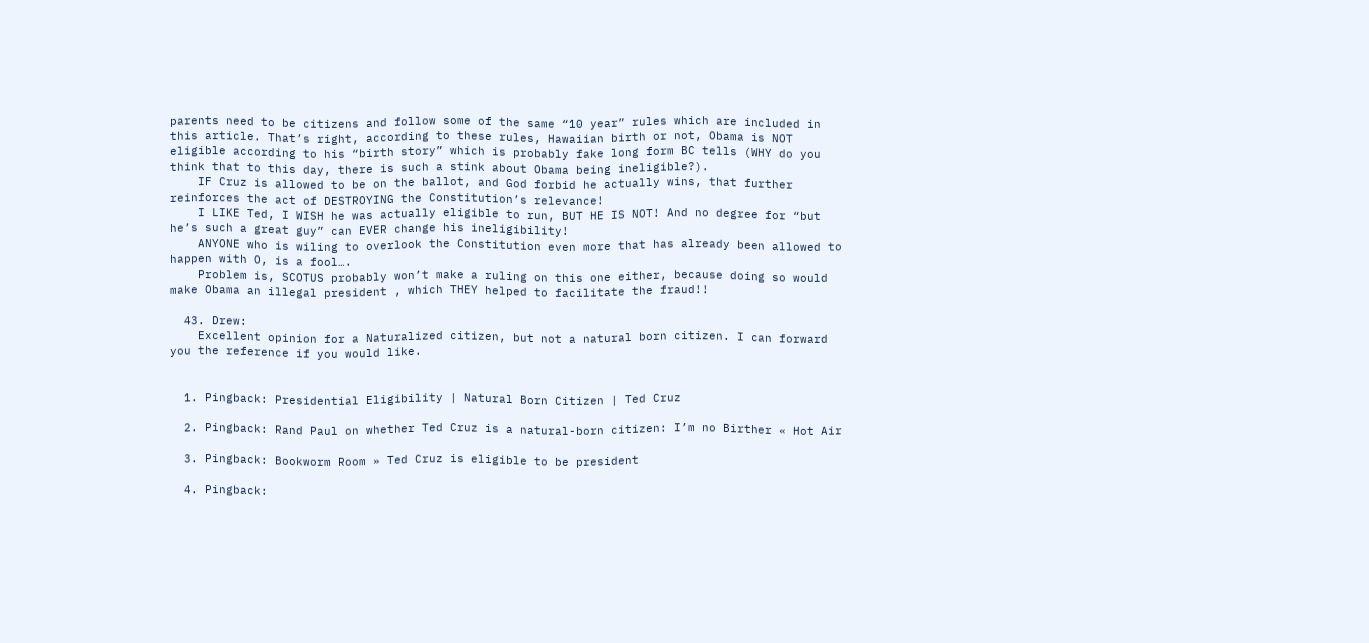parents need to be citizens and follow some of the same “10 year” rules which are included in this article. That’s right, according to these rules, Hawaiian birth or not, Obama is NOT eligible according to his “birth story” which is probably fake long form BC tells (WHY do you think that to this day, there is such a stink about Obama being ineligible?).
    IF Cruz is allowed to be on the ballot, and God forbid he actually wins, that further reinforces the act of DESTROYING the Constitution’s relevance!
    I LIKE Ted, I WISH he was actually eligible to run, BUT HE IS NOT! And no degree for “but he’s such a great guy” can EVER change his ineligibility!
    ANYONE who is wiling to overlook the Constitution even more that has already been allowed to happen with O, is a fool….
    Problem is, SCOTUS probably won’t make a ruling on this one either, because doing so would make Obama an illegal president , which THEY helped to facilitate the fraud!!

  43. Drew:
    Excellent opinion for a Naturalized citizen, but not a natural born citizen. I can forward you the reference if you would like.


  1. Pingback: Presidential Eligibility | Natural Born Citizen | Ted Cruz

  2. Pingback: Rand Paul on whether Ted Cruz is a natural-born citizen: I’m no Birther « Hot Air

  3. Pingback: Bookworm Room » Ted Cruz is eligible to be president

  4. Pingback: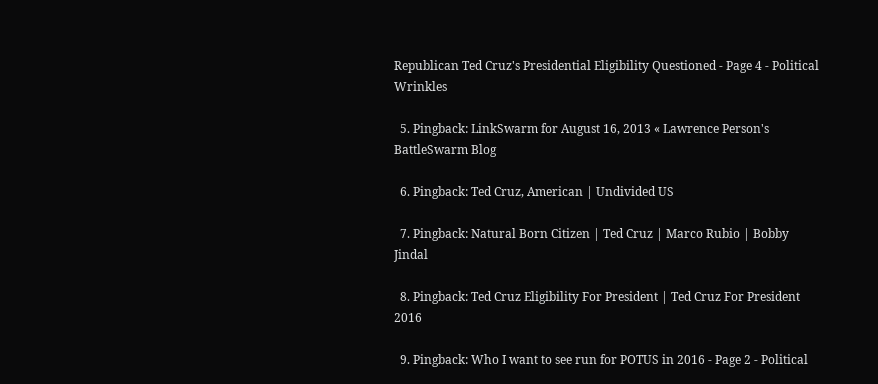Republican Ted Cruz's Presidential Eligibility Questioned - Page 4 - Political Wrinkles

  5. Pingback: LinkSwarm for August 16, 2013 « Lawrence Person's BattleSwarm Blog

  6. Pingback: Ted Cruz, American | Undivided US

  7. Pingback: Natural Born Citizen | Ted Cruz | Marco Rubio | Bobby Jindal

  8. Pingback: Ted Cruz Eligibility For President | Ted Cruz For President 2016

  9. Pingback: Who I want to see run for POTUS in 2016 - Page 2 - Political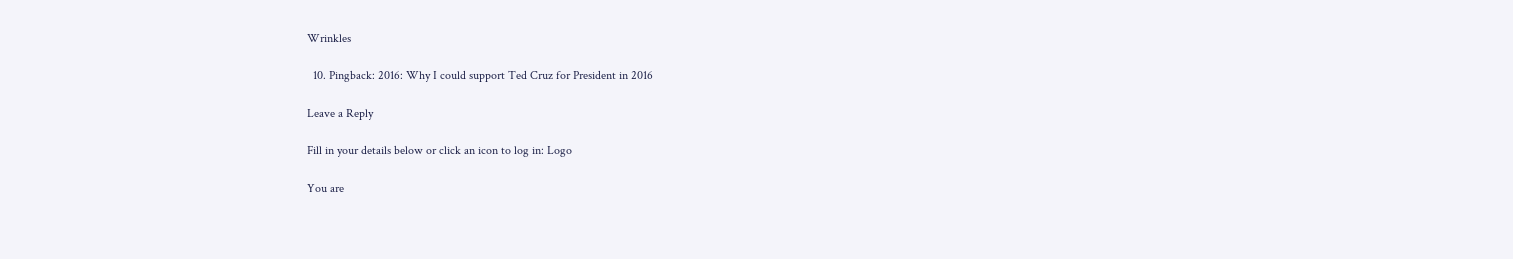Wrinkles

  10. Pingback: 2016: Why I could support Ted Cruz for President in 2016

Leave a Reply

Fill in your details below or click an icon to log in: Logo

You are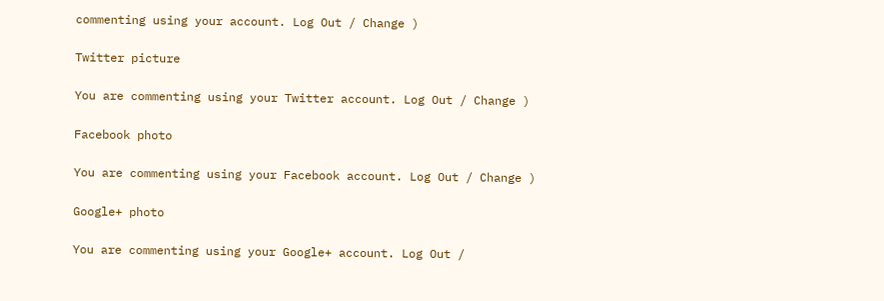commenting using your account. Log Out / Change )

Twitter picture

You are commenting using your Twitter account. Log Out / Change )

Facebook photo

You are commenting using your Facebook account. Log Out / Change )

Google+ photo

You are commenting using your Google+ account. Log Out /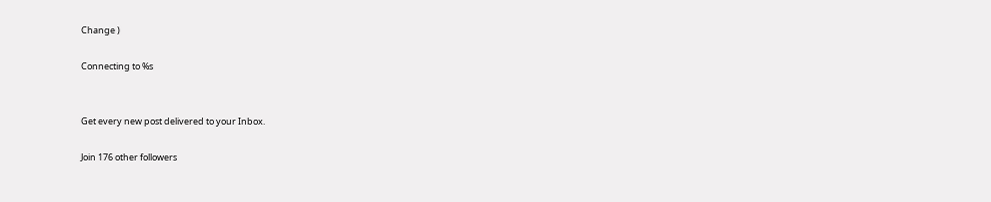Change )

Connecting to %s


Get every new post delivered to your Inbox.

Join 176 other followers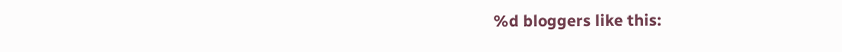%d bloggers like this: